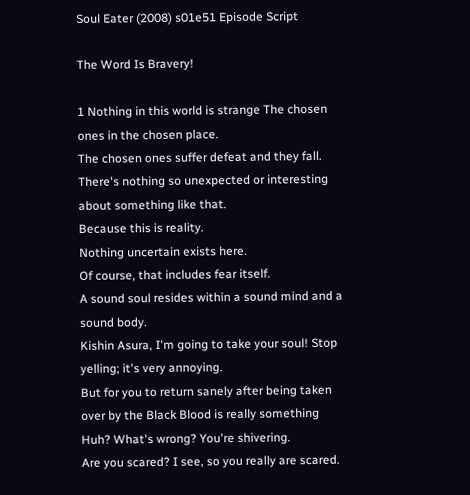Soul Eater (2008) s01e51 Episode Script

The Word Is Bravery!

1 Nothing in this world is strange The chosen ones in the chosen place.
The chosen ones suffer defeat and they fall.
There's nothing so unexpected or interesting about something like that.
Because this is reality.
Nothing uncertain exists here.
Of course, that includes fear itself.
A sound soul resides within a sound mind and a sound body.
Kishin Asura, I'm going to take your soul! Stop yelling; it's very annoying.
But for you to return sanely after being taken over by the Black Blood is really something Huh? What's wrong? You're shivering.
Are you scared? I see, so you really are scared.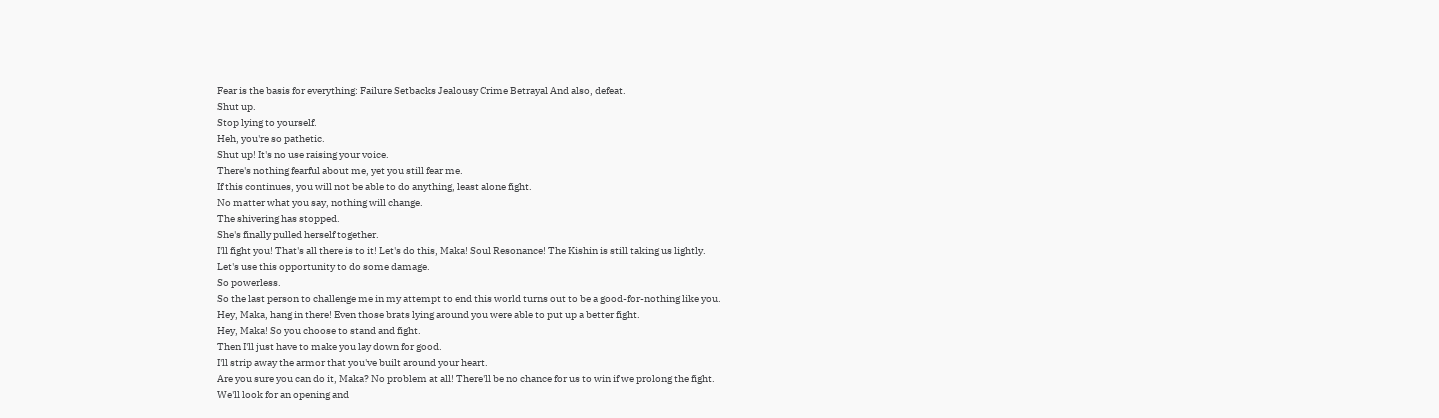Fear is the basis for everything: Failure Setbacks Jealousy Crime Betrayal And also, defeat.
Shut up.
Stop lying to yourself.
Heh, you're so pathetic.
Shut up! It's no use raising your voice.
There's nothing fearful about me, yet you still fear me.
If this continues, you will not be able to do anything, least alone fight.
No matter what you say, nothing will change.
The shivering has stopped.
She's finally pulled herself together.
I'll fight you! That's all there is to it! Let's do this, Maka! Soul Resonance! The Kishin is still taking us lightly.
Let's use this opportunity to do some damage.
So powerless.
So the last person to challenge me in my attempt to end this world turns out to be a good-for-nothing like you.
Hey, Maka, hang in there! Even those brats lying around you were able to put up a better fight.
Hey, Maka! So you choose to stand and fight.
Then I'll just have to make you lay down for good.
I'll strip away the armor that you've built around your heart.
Are you sure you can do it, Maka? No problem at all! There'll be no chance for us to win if we prolong the fight.
We'll look for an opening and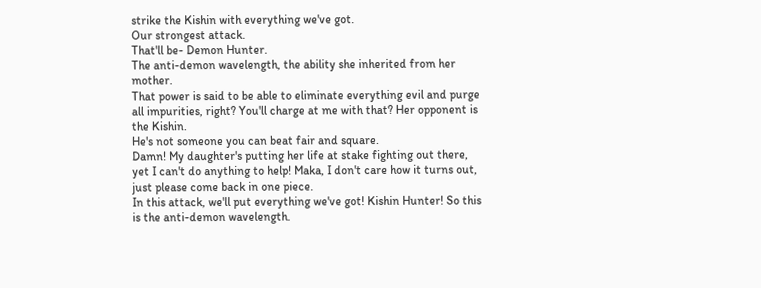strike the Kishin with everything we've got.
Our strongest attack.
That'll be- Demon Hunter.
The anti-demon wavelength, the ability she inherited from her mother.
That power is said to be able to eliminate everything evil and purge all impurities, right? You'll charge at me with that? Her opponent is the Kishin.
He's not someone you can beat fair and square.
Damn! My daughter's putting her life at stake fighting out there, yet I can't do anything to help! Maka, I don't care how it turns out, just please come back in one piece.
In this attack, we'll put everything we've got! Kishin Hunter! So this is the anti-demon wavelength.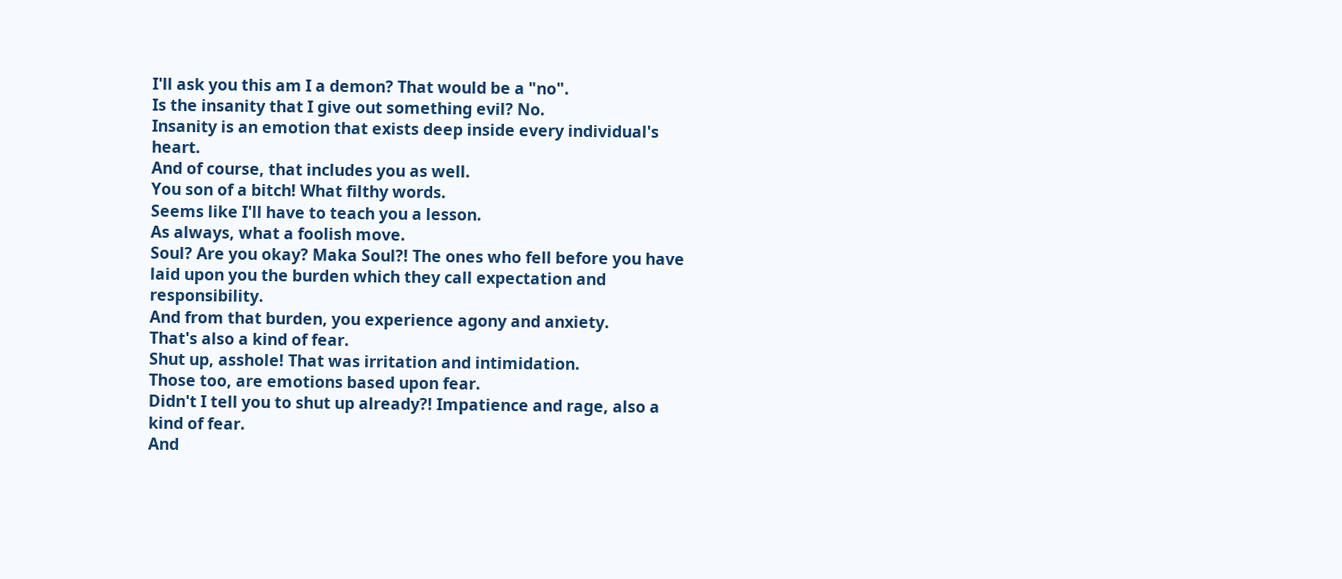I'll ask you this am I a demon? That would be a "no".
Is the insanity that I give out something evil? No.
Insanity is an emotion that exists deep inside every individual's heart.
And of course, that includes you as well.
You son of a bitch! What filthy words.
Seems like I'll have to teach you a lesson.
As always, what a foolish move.
Soul? Are you okay? Maka Soul?! The ones who fell before you have laid upon you the burden which they call expectation and responsibility.
And from that burden, you experience agony and anxiety.
That's also a kind of fear.
Shut up, asshole! That was irritation and intimidation.
Those too, are emotions based upon fear.
Didn't I tell you to shut up already?! Impatience and rage, also a kind of fear.
And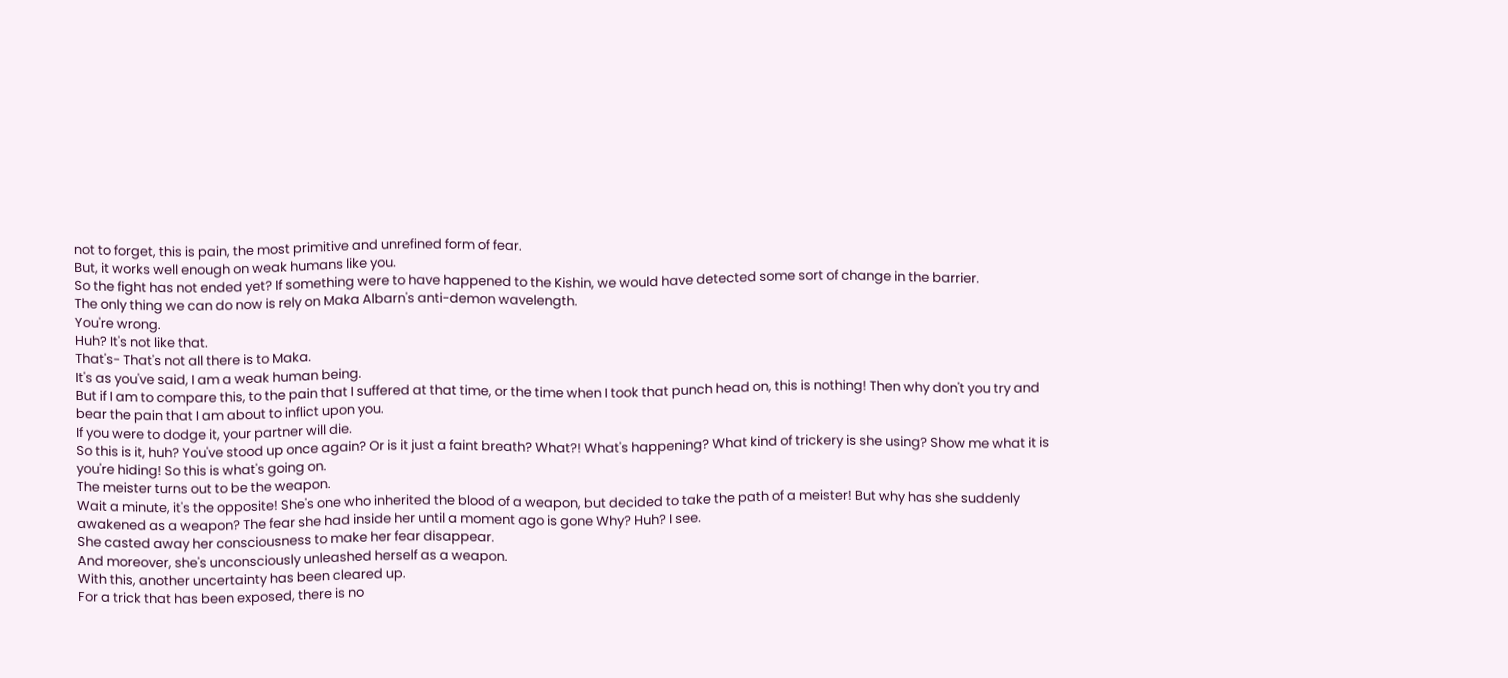not to forget, this is pain, the most primitive and unrefined form of fear.
But, it works well enough on weak humans like you.
So the fight has not ended yet? If something were to have happened to the Kishin, we would have detected some sort of change in the barrier.
The only thing we can do now is rely on Maka Albarn's anti-demon wavelength.
You're wrong.
Huh? It's not like that.
That's- That's not all there is to Maka.
It's as you've said, I am a weak human being.
But if I am to compare this, to the pain that I suffered at that time, or the time when I took that punch head on, this is nothing! Then why don't you try and bear the pain that I am about to inflict upon you.
If you were to dodge it, your partner will die.
So this is it, huh? You've stood up once again? Or is it just a faint breath? What?! What's happening? What kind of trickery is she using? Show me what it is you're hiding! So this is what's going on.
The meister turns out to be the weapon.
Wait a minute, it's the opposite! She's one who inherited the blood of a weapon, but decided to take the path of a meister! But why has she suddenly awakened as a weapon? The fear she had inside her until a moment ago is gone Why? Huh? I see.
She casted away her consciousness to make her fear disappear.
And moreover, she's unconsciously unleashed herself as a weapon.
With this, another uncertainty has been cleared up.
For a trick that has been exposed, there is no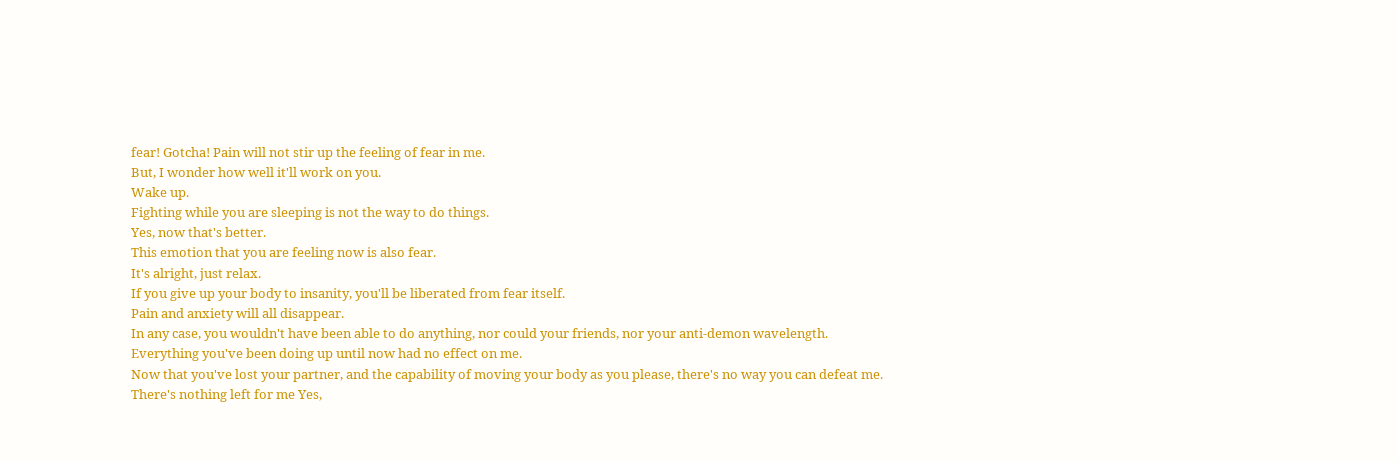fear! Gotcha! Pain will not stir up the feeling of fear in me.
But, I wonder how well it'll work on you.
Wake up.
Fighting while you are sleeping is not the way to do things.
Yes, now that's better.
This emotion that you are feeling now is also fear.
It's alright, just relax.
If you give up your body to insanity, you'll be liberated from fear itself.
Pain and anxiety will all disappear.
In any case, you wouldn't have been able to do anything, nor could your friends, nor your anti-demon wavelength.
Everything you've been doing up until now had no effect on me.
Now that you've lost your partner, and the capability of moving your body as you please, there's no way you can defeat me.
There's nothing left for me Yes,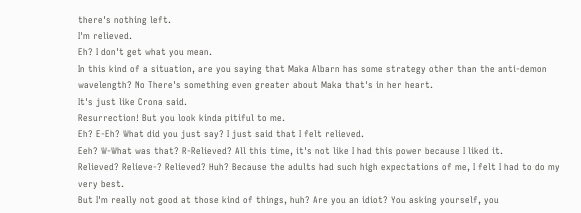there's nothing left.
I'm relieved.
Eh? I don't get what you mean.
In this kind of a situation, are you saying that Maka Albarn has some strategy other than the anti-demon wavelength? No There's something even greater about Maka that's in her heart.
It's just like Crona said.
Resurrection! But you look kinda pitiful to me.
Eh? E-Eh? What did you just say? I just said that I felt relieved.
Eeh? W-What was that? R-Relieved? All this time, it's not like I had this power because I liked it.
Relieved? Relieve-? Relieved? Huh? Because the adults had such high expectations of me, I felt I had to do my very best.
But I'm really not good at those kind of things, huh? Are you an idiot? You asking yourself, you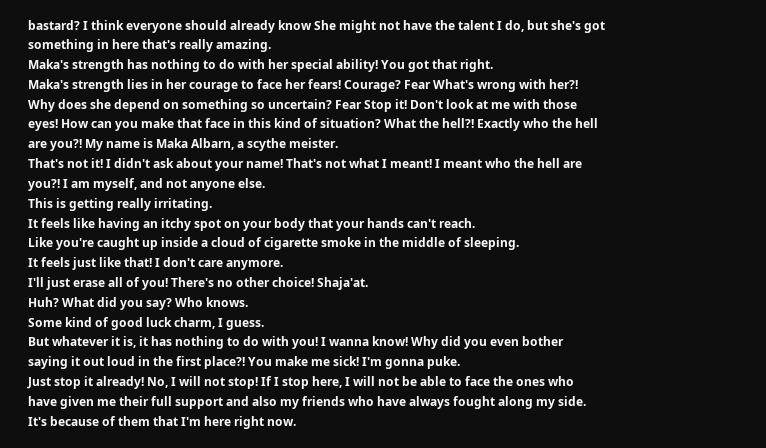bastard? I think everyone should already know She might not have the talent I do, but she's got something in here that's really amazing.
Maka's strength has nothing to do with her special ability! You got that right.
Maka's strength lies in her courage to face her fears! Courage? Fear What's wrong with her?! Why does she depend on something so uncertain? Fear Stop it! Don't look at me with those eyes! How can you make that face in this kind of situation? What the hell?! Exactly who the hell are you?! My name is Maka Albarn, a scythe meister.
That's not it! I didn't ask about your name! That's not what I meant! I meant who the hell are you?! I am myself, and not anyone else.
This is getting really irritating.
It feels like having an itchy spot on your body that your hands can't reach.
Like you're caught up inside a cloud of cigarette smoke in the middle of sleeping.
It feels just like that! I don't care anymore.
I'll just erase all of you! There's no other choice! Shaja'at.
Huh? What did you say? Who knows.
Some kind of good luck charm, I guess.
But whatever it is, it has nothing to do with you! I wanna know! Why did you even bother saying it out loud in the first place?! You make me sick! I'm gonna puke.
Just stop it already! No, I will not stop! If I stop here, I will not be able to face the ones who have given me their full support and also my friends who have always fought along my side.
It's because of them that I'm here right now.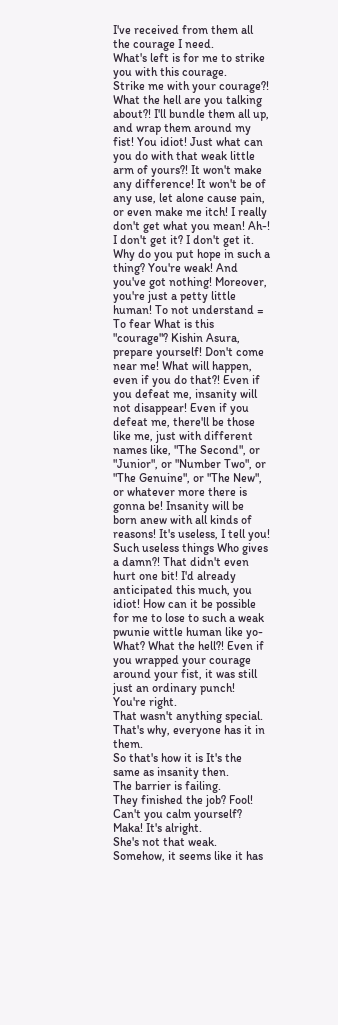I've received from them all the courage I need.
What's left is for me to strike you with this courage.
Strike me with your courage?! What the hell are you talking about?! I'll bundle them all up, and wrap them around my fist! You idiot! Just what can you do with that weak little arm of yours?! It won't make any difference! It won't be of any use, let alone cause pain, or even make me itch! I really don't get what you mean! Ah-! I don't get it? I don't get it.
Why do you put hope in such a thing? You're weak! And you've got nothing! Moreover, you're just a petty little human! To not understand = To fear What is this "courage"? Kishin Asura, prepare yourself! Don't come near me! What will happen, even if you do that?! Even if you defeat me, insanity will not disappear! Even if you defeat me, there'll be those like me, just with different names like, "The Second", or "Junior", or "Number Two", or "The Genuine", or "The New", or whatever more there is gonna be! Insanity will be born anew with all kinds of reasons! It's useless, I tell you! Such useless things Who gives a damn?! That didn't even hurt one bit! I'd already anticipated this much, you idiot! How can it be possible for me to lose to such a weak pwunie wittle human like yo- What? What the hell?! Even if you wrapped your courage around your fist, it was still just an ordinary punch! You're right.
That wasn't anything special.
That's why, everyone has it in them.
So that's how it is It's the same as insanity then.
The barrier is failing.
They finished the job? Fool! Can't you calm yourself? Maka! It's alright.
She's not that weak.
Somehow, it seems like it has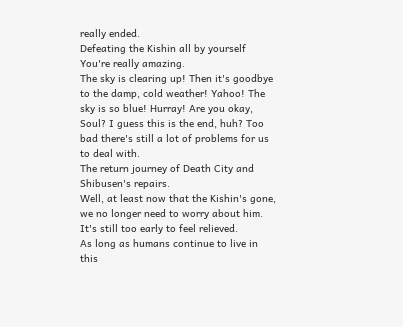really ended.
Defeating the Kishin all by yourself You're really amazing.
The sky is clearing up! Then it's goodbye to the damp, cold weather! Yahoo! The sky is so blue! Hurray! Are you okay, Soul? I guess this is the end, huh? Too bad there's still a lot of problems for us to deal with.
The return journey of Death City and Shibusen's repairs.
Well, at least now that the Kishin's gone, we no longer need to worry about him.
It's still too early to feel relieved.
As long as humans continue to live in this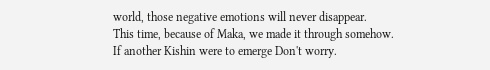world, those negative emotions will never disappear.
This time, because of Maka, we made it through somehow.
If another Kishin were to emerge Don't worry.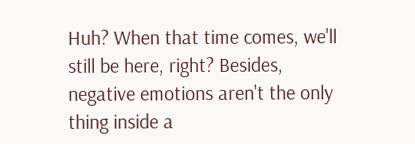Huh? When that time comes, we'll still be here, right? Besides, negative emotions aren't the only thing inside a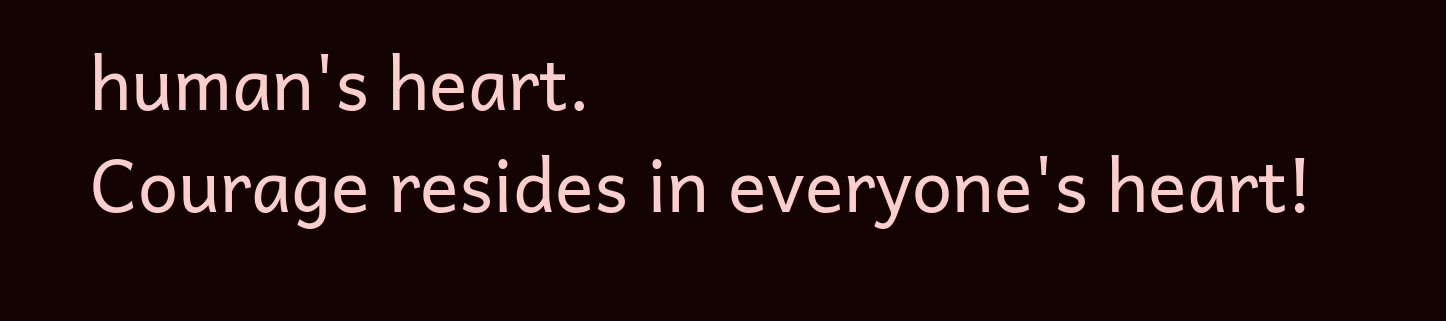human's heart.
Courage resides in everyone's heart!